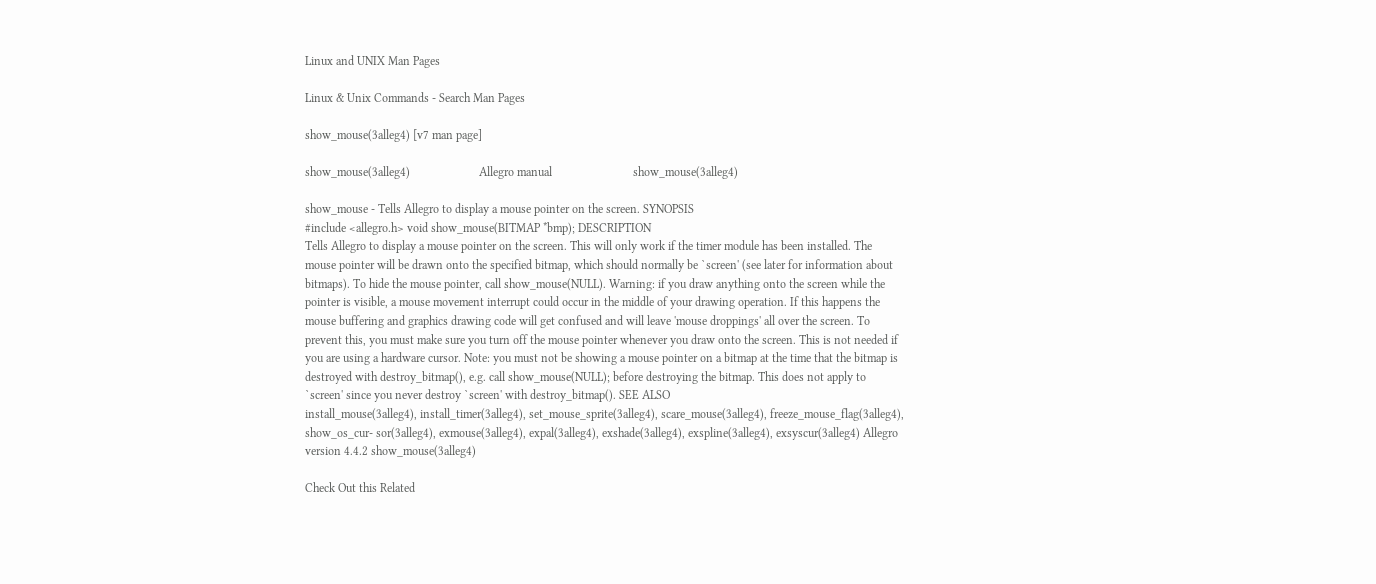Linux and UNIX Man Pages

Linux & Unix Commands - Search Man Pages

show_mouse(3alleg4) [v7 man page]

show_mouse(3alleg4)                       Allegro manual                           show_mouse(3alleg4)

show_mouse - Tells Allegro to display a mouse pointer on the screen. SYNOPSIS
#include <allegro.h> void show_mouse(BITMAP *bmp); DESCRIPTION
Tells Allegro to display a mouse pointer on the screen. This will only work if the timer module has been installed. The mouse pointer will be drawn onto the specified bitmap, which should normally be `screen' (see later for information about bitmaps). To hide the mouse pointer, call show_mouse(NULL). Warning: if you draw anything onto the screen while the pointer is visible, a mouse movement interrupt could occur in the middle of your drawing operation. If this happens the mouse buffering and graphics drawing code will get confused and will leave 'mouse droppings' all over the screen. To prevent this, you must make sure you turn off the mouse pointer whenever you draw onto the screen. This is not needed if you are using a hardware cursor. Note: you must not be showing a mouse pointer on a bitmap at the time that the bitmap is destroyed with destroy_bitmap(), e.g. call show_mouse(NULL); before destroying the bitmap. This does not apply to `screen' since you never destroy `screen' with destroy_bitmap(). SEE ALSO
install_mouse(3alleg4), install_timer(3alleg4), set_mouse_sprite(3alleg4), scare_mouse(3alleg4), freeze_mouse_flag(3alleg4), show_os_cur- sor(3alleg4), exmouse(3alleg4), expal(3alleg4), exshade(3alleg4), exspline(3alleg4), exsyscur(3alleg4) Allegro version 4.4.2 show_mouse(3alleg4)

Check Out this Related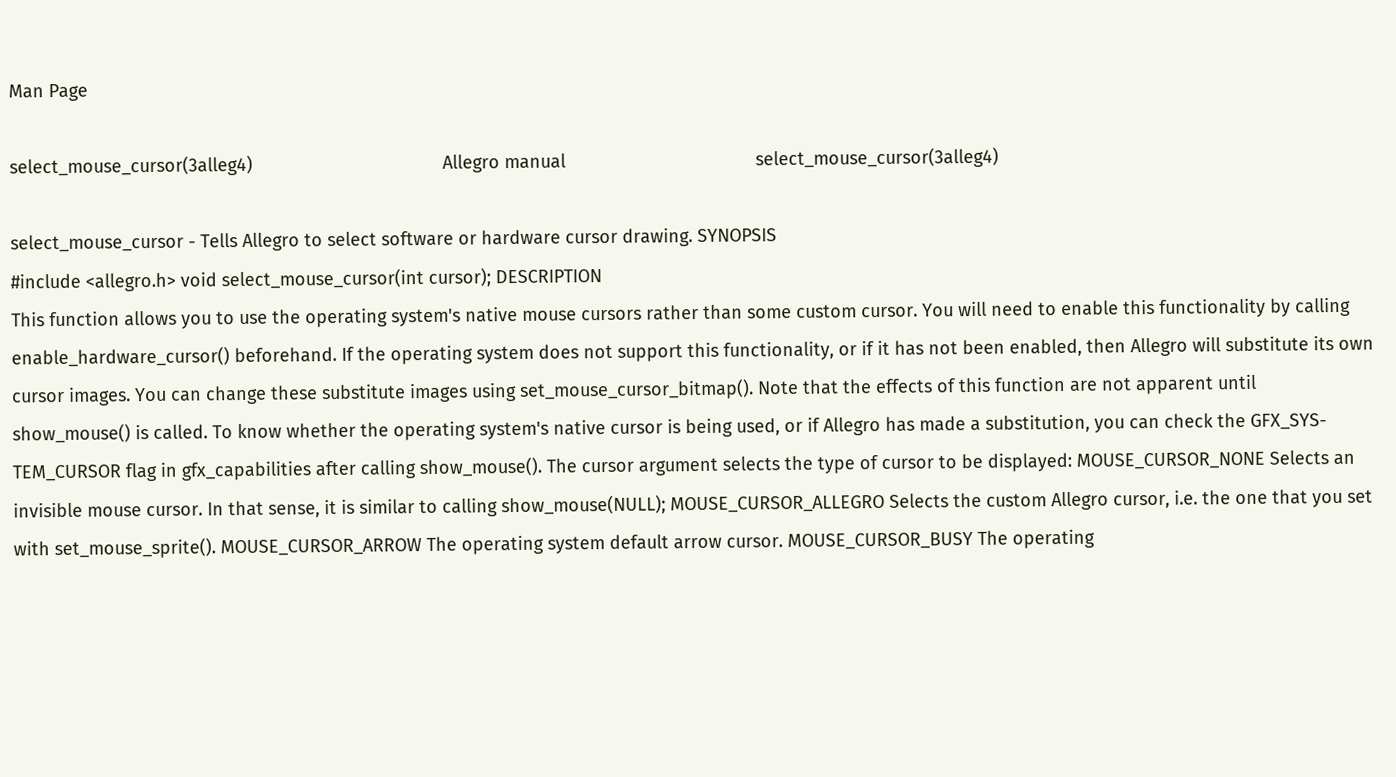Man Page

select_mouse_cursor(3alleg4)                                      Allegro manual                                      select_mouse_cursor(3alleg4)

select_mouse_cursor - Tells Allegro to select software or hardware cursor drawing. SYNOPSIS
#include <allegro.h> void select_mouse_cursor(int cursor); DESCRIPTION
This function allows you to use the operating system's native mouse cursors rather than some custom cursor. You will need to enable this functionality by calling enable_hardware_cursor() beforehand. If the operating system does not support this functionality, or if it has not been enabled, then Allegro will substitute its own cursor images. You can change these substitute images using set_mouse_cursor_bitmap(). Note that the effects of this function are not apparent until show_mouse() is called. To know whether the operating system's native cursor is being used, or if Allegro has made a substitution, you can check the GFX_SYS- TEM_CURSOR flag in gfx_capabilities after calling show_mouse(). The cursor argument selects the type of cursor to be displayed: MOUSE_CURSOR_NONE Selects an invisible mouse cursor. In that sense, it is similar to calling show_mouse(NULL); MOUSE_CURSOR_ALLEGRO Selects the custom Allegro cursor, i.e. the one that you set with set_mouse_sprite(). MOUSE_CURSOR_ARROW The operating system default arrow cursor. MOUSE_CURSOR_BUSY The operating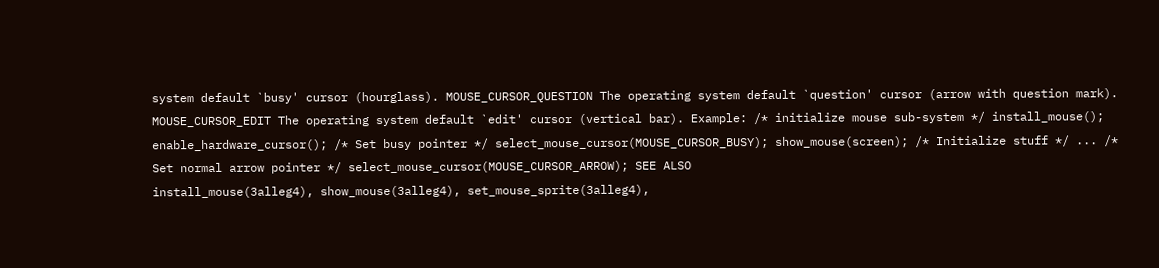system default `busy' cursor (hourglass). MOUSE_CURSOR_QUESTION The operating system default `question' cursor (arrow with question mark). MOUSE_CURSOR_EDIT The operating system default `edit' cursor (vertical bar). Example: /* initialize mouse sub-system */ install_mouse(); enable_hardware_cursor(); /* Set busy pointer */ select_mouse_cursor(MOUSE_CURSOR_BUSY); show_mouse(screen); /* Initialize stuff */ ... /* Set normal arrow pointer */ select_mouse_cursor(MOUSE_CURSOR_ARROW); SEE ALSO
install_mouse(3alleg4), show_mouse(3alleg4), set_mouse_sprite(3alleg4),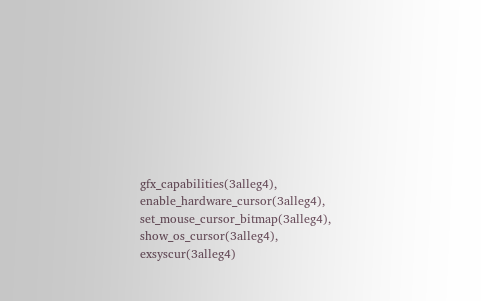gfx_capabilities(3alleg4), enable_hardware_cursor(3alleg4), set_mouse_cursor_bitmap(3alleg4), show_os_cursor(3alleg4), exsyscur(3alleg4)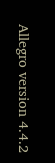Allegro version 4.4.2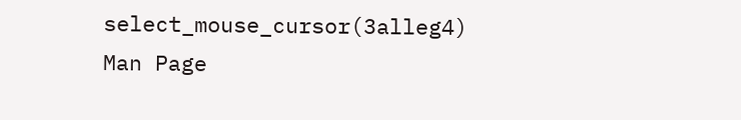select_mouse_cursor(3alleg4)
Man Page